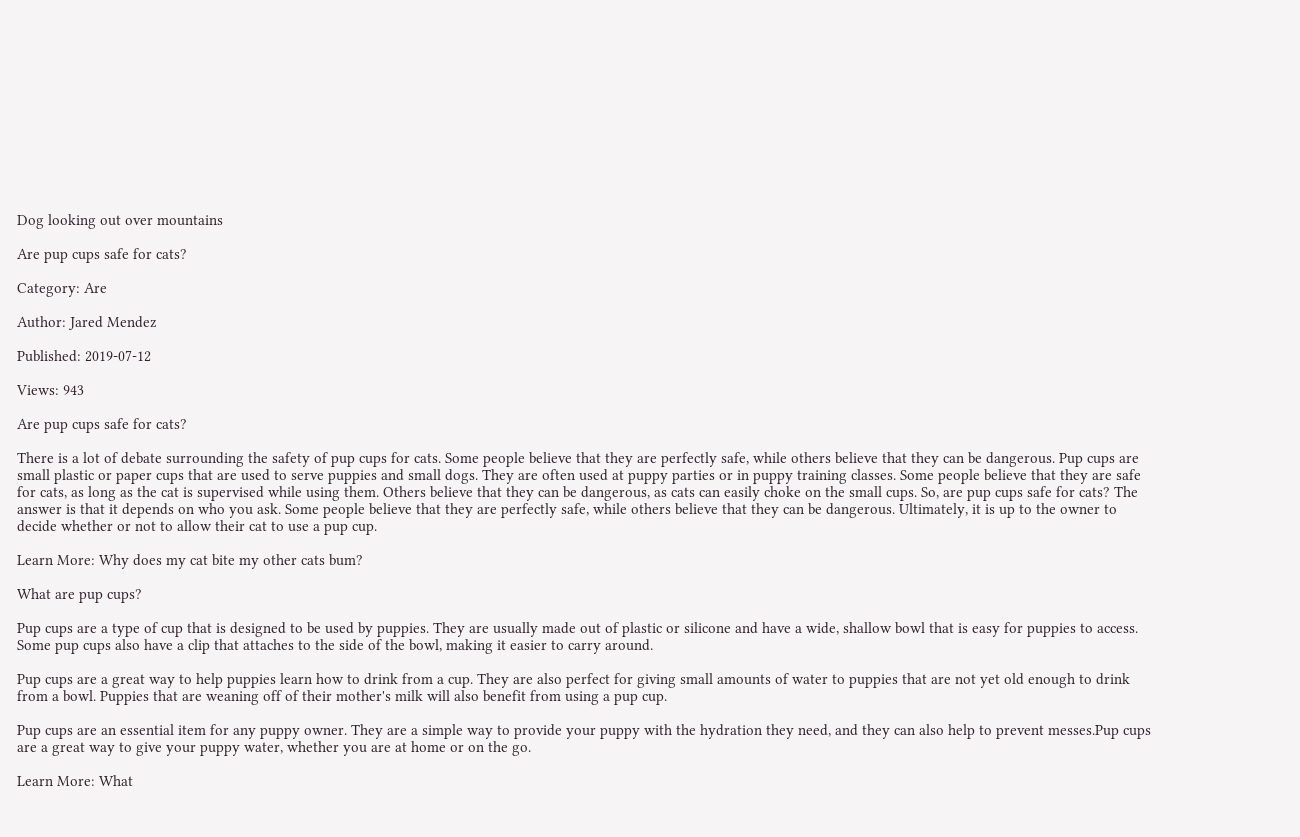Dog looking out over mountains

Are pup cups safe for cats?

Category: Are

Author: Jared Mendez

Published: 2019-07-12

Views: 943

Are pup cups safe for cats?

There is a lot of debate surrounding the safety of pup cups for cats. Some people believe that they are perfectly safe, while others believe that they can be dangerous. Pup cups are small plastic or paper cups that are used to serve puppies and small dogs. They are often used at puppy parties or in puppy training classes. Some people believe that they are safe for cats, as long as the cat is supervised while using them. Others believe that they can be dangerous, as cats can easily choke on the small cups. So, are pup cups safe for cats? The answer is that it depends on who you ask. Some people believe that they are perfectly safe, while others believe that they can be dangerous. Ultimately, it is up to the owner to decide whether or not to allow their cat to use a pup cup.

Learn More: Why does my cat bite my other cats bum?

What are pup cups?

Pup cups are a type of cup that is designed to be used by puppies. They are usually made out of plastic or silicone and have a wide, shallow bowl that is easy for puppies to access. Some pup cups also have a clip that attaches to the side of the bowl, making it easier to carry around.

Pup cups are a great way to help puppies learn how to drink from a cup. They are also perfect for giving small amounts of water to puppies that are not yet old enough to drink from a bowl. Puppies that are weaning off of their mother's milk will also benefit from using a pup cup.

Pup cups are an essential item for any puppy owner. They are a simple way to provide your puppy with the hydration they need, and they can also help to prevent messes.Pup cups are a great way to give your puppy water, whether you are at home or on the go.

Learn More: What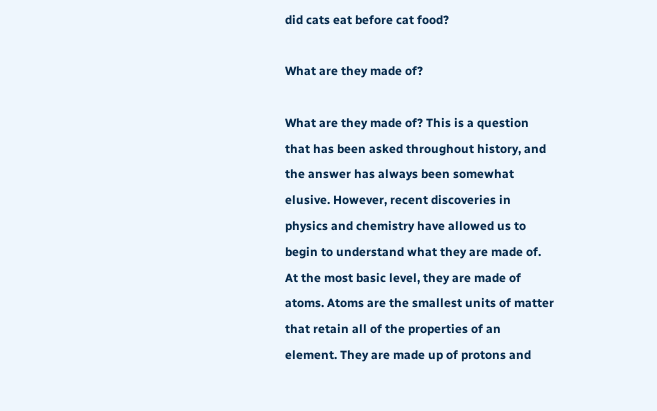did cats eat before cat food?

What are they made of?

What are they made of? This is a question that has been asked throughout history, and the answer has always been somewhat elusive. However, recent discoveries in physics and chemistry have allowed us to begin to understand what they are made of. At the most basic level, they are made of atoms. Atoms are the smallest units of matter that retain all of the properties of an element. They are made up of protons and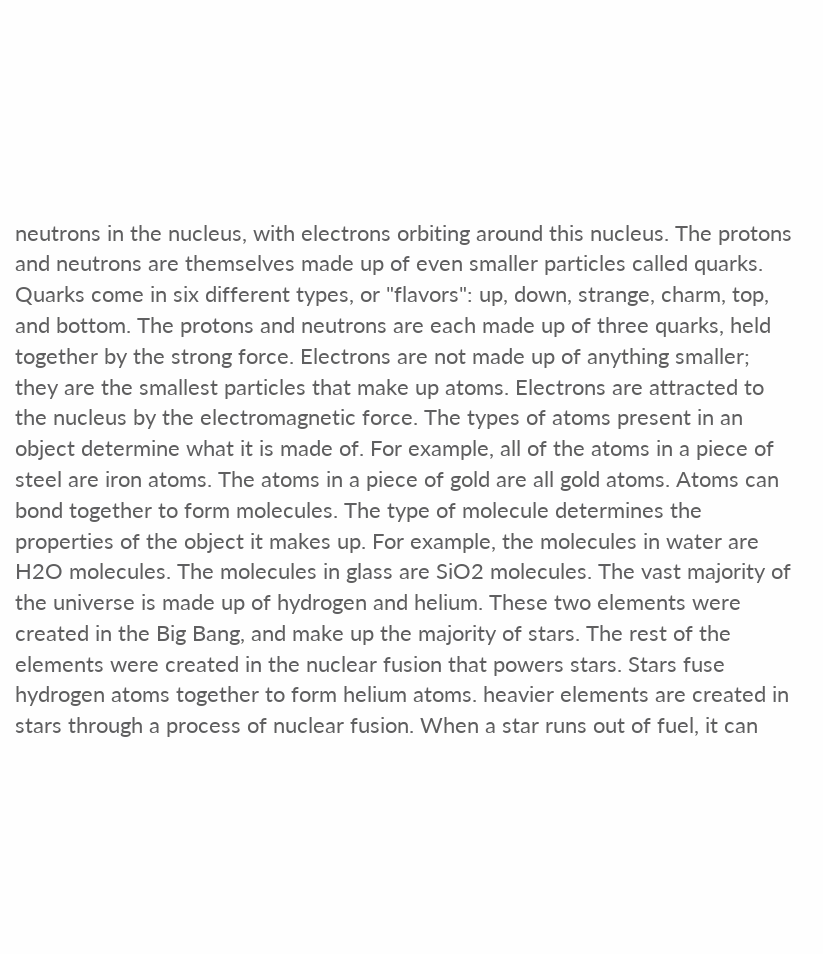neutrons in the nucleus, with electrons orbiting around this nucleus. The protons and neutrons are themselves made up of even smaller particles called quarks. Quarks come in six different types, or "flavors": up, down, strange, charm, top, and bottom. The protons and neutrons are each made up of three quarks, held together by the strong force. Electrons are not made up of anything smaller; they are the smallest particles that make up atoms. Electrons are attracted to the nucleus by the electromagnetic force. The types of atoms present in an object determine what it is made of. For example, all of the atoms in a piece of steel are iron atoms. The atoms in a piece of gold are all gold atoms. Atoms can bond together to form molecules. The type of molecule determines the properties of the object it makes up. For example, the molecules in water are H2O molecules. The molecules in glass are SiO2 molecules. The vast majority of the universe is made up of hydrogen and helium. These two elements were created in the Big Bang, and make up the majority of stars. The rest of the elements were created in the nuclear fusion that powers stars. Stars fuse hydrogen atoms together to form helium atoms. heavier elements are created in stars through a process of nuclear fusion. When a star runs out of fuel, it can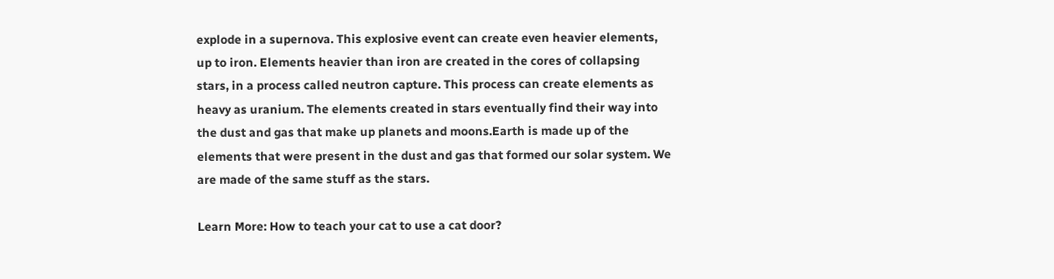explode in a supernova. This explosive event can create even heavier elements, up to iron. Elements heavier than iron are created in the cores of collapsing stars, in a process called neutron capture. This process can create elements as heavy as uranium. The elements created in stars eventually find their way into the dust and gas that make up planets and moons.Earth is made up of the elements that were present in the dust and gas that formed our solar system. We are made of the same stuff as the stars.

Learn More: How to teach your cat to use a cat door?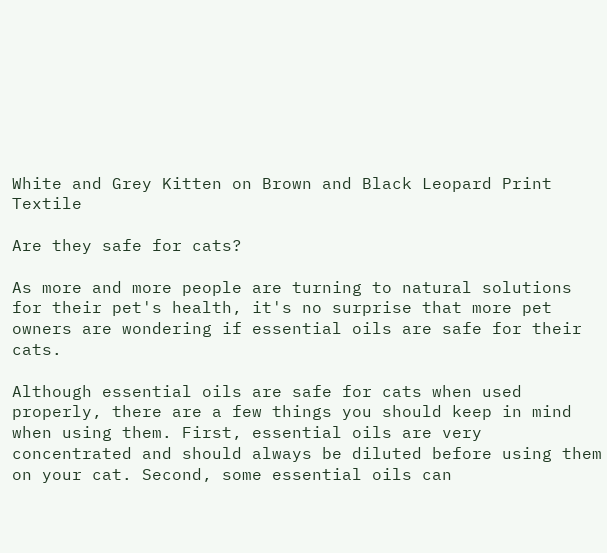White and Grey Kitten on Brown and Black Leopard Print Textile

Are they safe for cats?

As more and more people are turning to natural solutions for their pet's health, it's no surprise that more pet owners are wondering if essential oils are safe for their cats.

Although essential oils are safe for cats when used properly, there are a few things you should keep in mind when using them. First, essential oils are very concentrated and should always be diluted before using them on your cat. Second, some essential oils can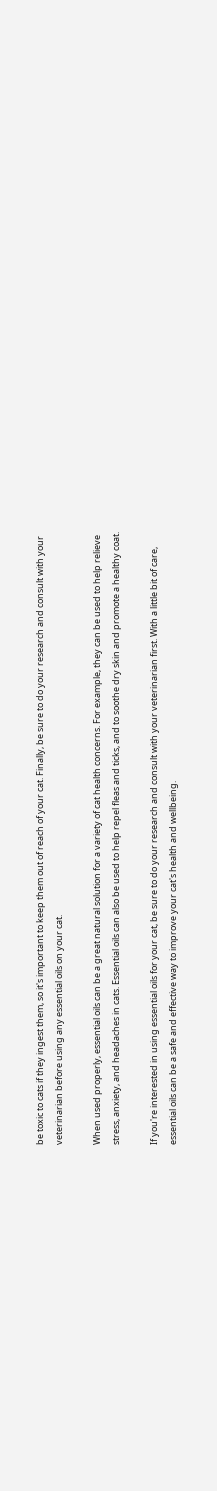be toxic to cats if they ingest them, so it's important to keep them out of reach of your cat. Finally, be sure to do your research and consult with your veterinarian before using any essential oils on your cat.

When used properly, essential oils can be a great natural solution for a variety of cat health concerns. For example, they can be used to help relieve stress, anxiety, and headaches in cats. Essential oils can also be used to help repel fleas and ticks, and to soothe dry skin and promote a healthy coat.

If you're interested in using essential oils for your cat, be sure to do your research and consult with your veterinarian first. With a little bit of care, essential oils can be a safe and effective way to improve your cat's health and wellbeing.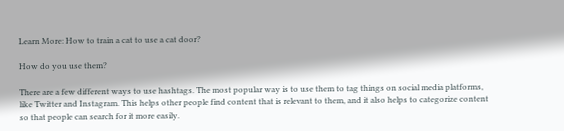Learn More: How to train a cat to use a cat door?

How do you use them?

There are a few different ways to use hashtags. The most popular way is to use them to tag things on social media platforms, like Twitter and Instagram. This helps other people find content that is relevant to them, and it also helps to categorize content so that people can search for it more easily.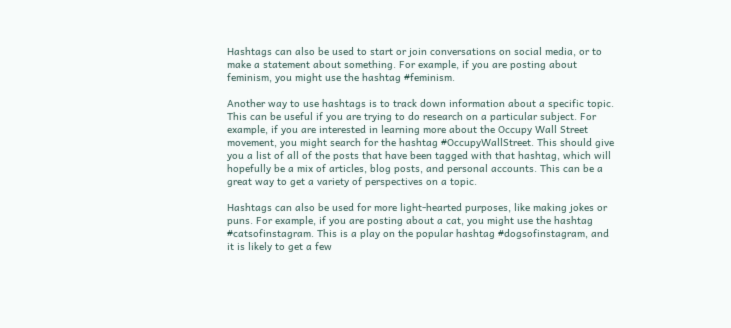Hashtags can also be used to start or join conversations on social media, or to make a statement about something. For example, if you are posting about feminism, you might use the hashtag #feminism.

Another way to use hashtags is to track down information about a specific topic. This can be useful if you are trying to do research on a particular subject. For example, if you are interested in learning more about the Occupy Wall Street movement, you might search for the hashtag #OccupyWallStreet. This should give you a list of all of the posts that have been tagged with that hashtag, which will hopefully be a mix of articles, blog posts, and personal accounts. This can be a great way to get a variety of perspectives on a topic.

Hashtags can also be used for more light-hearted purposes, like making jokes or puns. For example, if you are posting about a cat, you might use the hashtag #catsofinstagram. This is a play on the popular hashtag #dogsofinstagram, and it is likely to get a few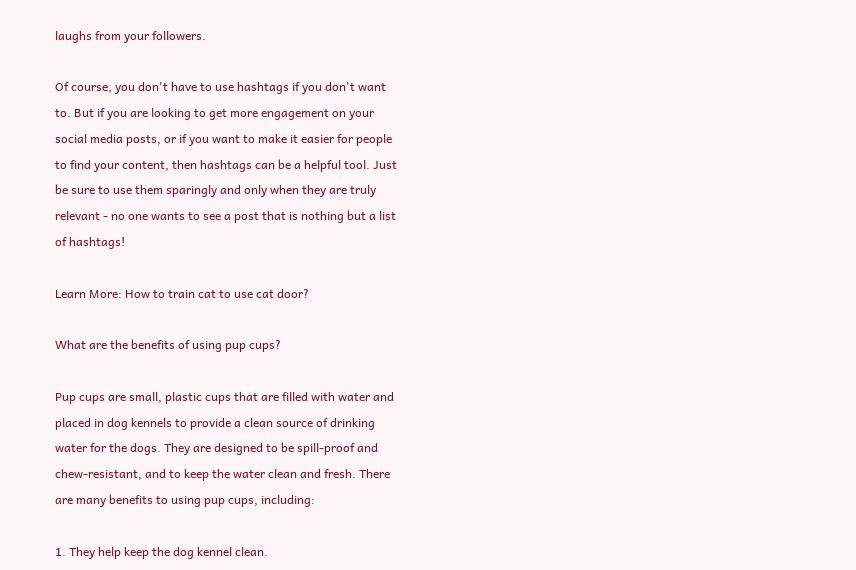laughs from your followers.

Of course, you don't have to use hashtags if you don't want to. But if you are looking to get more engagement on your social media posts, or if you want to make it easier for people to find your content, then hashtags can be a helpful tool. Just be sure to use them sparingly and only when they are truly relevant - no one wants to see a post that is nothing but a list of hashtags!

Learn More: How to train cat to use cat door?

What are the benefits of using pup cups?

Pup cups are small, plastic cups that are filled with water and placed in dog kennels to provide a clean source of drinking water for the dogs. They are designed to be spill-proof and chew-resistant, and to keep the water clean and fresh. There are many benefits to using pup cups, including:

1. They help keep the dog kennel clean.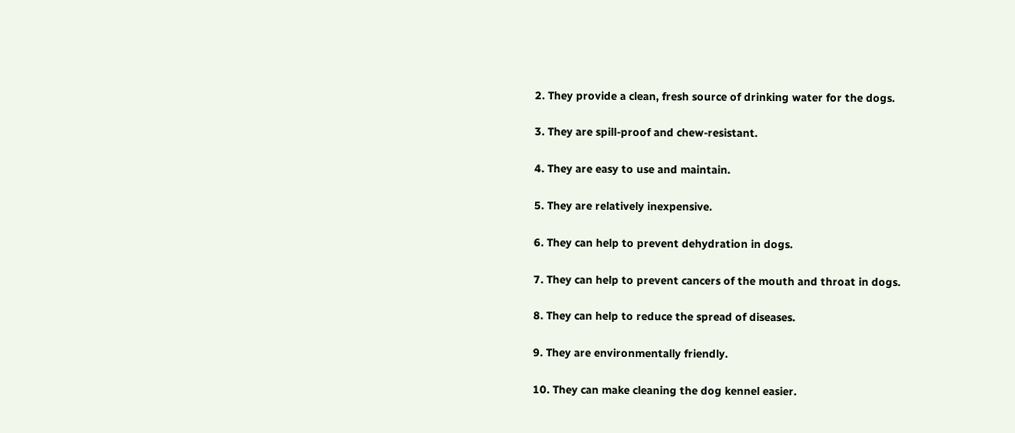2. They provide a clean, fresh source of drinking water for the dogs.

3. They are spill-proof and chew-resistant.

4. They are easy to use and maintain.

5. They are relatively inexpensive.

6. They can help to prevent dehydration in dogs.

7. They can help to prevent cancers of the mouth and throat in dogs.

8. They can help to reduce the spread of diseases.

9. They are environmentally friendly.

10. They can make cleaning the dog kennel easier.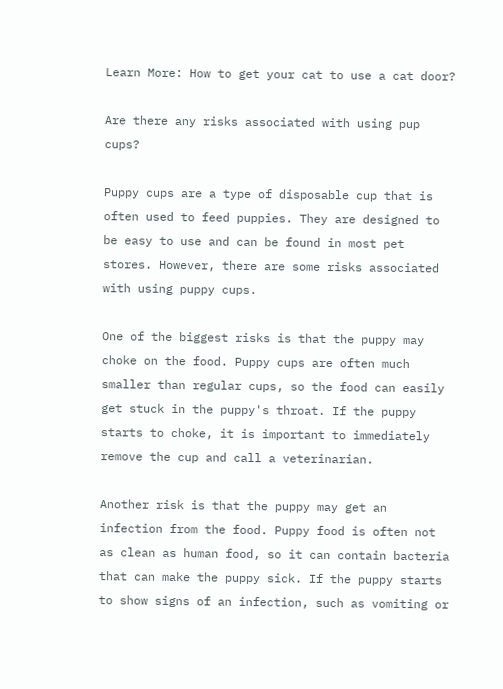Learn More: How to get your cat to use a cat door?

Are there any risks associated with using pup cups?

Puppy cups are a type of disposable cup that is often used to feed puppies. They are designed to be easy to use and can be found in most pet stores. However, there are some risks associated with using puppy cups.

One of the biggest risks is that the puppy may choke on the food. Puppy cups are often much smaller than regular cups, so the food can easily get stuck in the puppy's throat. If the puppy starts to choke, it is important to immediately remove the cup and call a veterinarian.

Another risk is that the puppy may get an infection from the food. Puppy food is often not as clean as human food, so it can contain bacteria that can make the puppy sick. If the puppy starts to show signs of an infection, such as vomiting or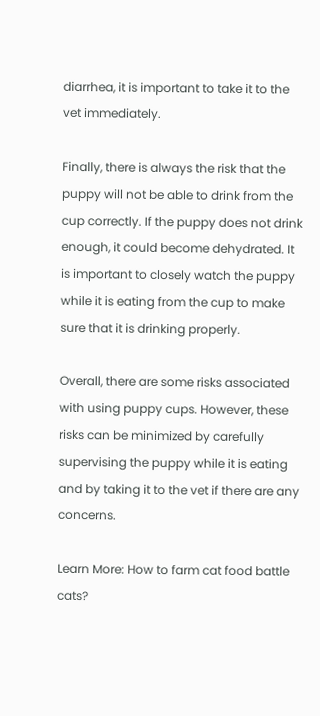diarrhea, it is important to take it to the vet immediately.

Finally, there is always the risk that the puppy will not be able to drink from the cup correctly. If the puppy does not drink enough, it could become dehydrated. It is important to closely watch the puppy while it is eating from the cup to make sure that it is drinking properly.

Overall, there are some risks associated with using puppy cups. However, these risks can be minimized by carefully supervising the puppy while it is eating and by taking it to the vet if there are any concerns.

Learn More: How to farm cat food battle cats?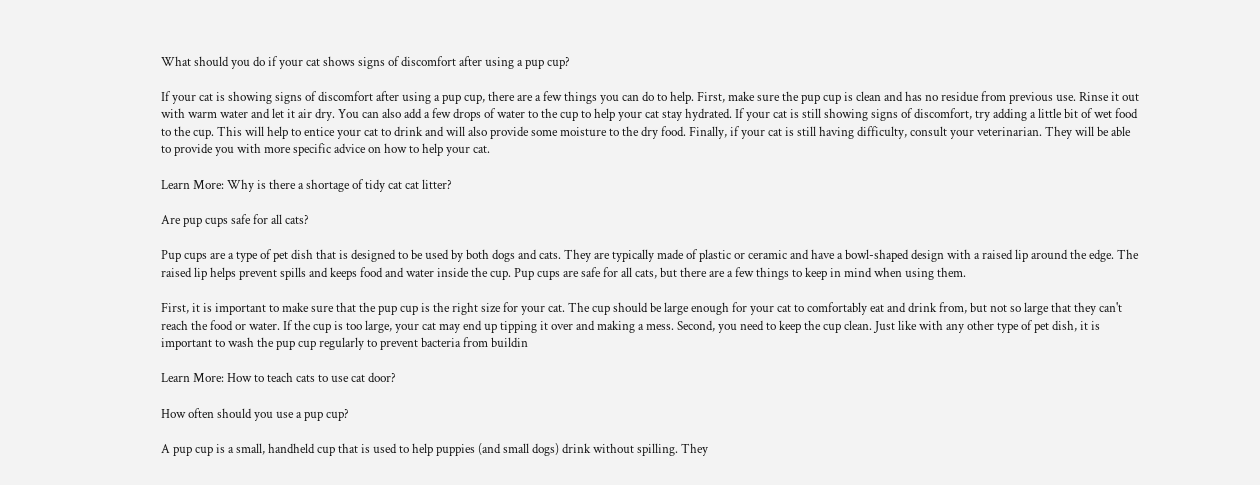What should you do if your cat shows signs of discomfort after using a pup cup?

If your cat is showing signs of discomfort after using a pup cup, there are a few things you can do to help. First, make sure the pup cup is clean and has no residue from previous use. Rinse it out with warm water and let it air dry. You can also add a few drops of water to the cup to help your cat stay hydrated. If your cat is still showing signs of discomfort, try adding a little bit of wet food to the cup. This will help to entice your cat to drink and will also provide some moisture to the dry food. Finally, if your cat is still having difficulty, consult your veterinarian. They will be able to provide you with more specific advice on how to help your cat.

Learn More: Why is there a shortage of tidy cat cat litter?

Are pup cups safe for all cats?

Pup cups are a type of pet dish that is designed to be used by both dogs and cats. They are typically made of plastic or ceramic and have a bowl-shaped design with a raised lip around the edge. The raised lip helps prevent spills and keeps food and water inside the cup. Pup cups are safe for all cats, but there are a few things to keep in mind when using them.

First, it is important to make sure that the pup cup is the right size for your cat. The cup should be large enough for your cat to comfortably eat and drink from, but not so large that they can't reach the food or water. If the cup is too large, your cat may end up tipping it over and making a mess. Second, you need to keep the cup clean. Just like with any other type of pet dish, it is important to wash the pup cup regularly to prevent bacteria from buildin

Learn More: How to teach cats to use cat door?

How often should you use a pup cup?

A pup cup is a small, handheld cup that is used to help puppies (and small dogs) drink without spilling. They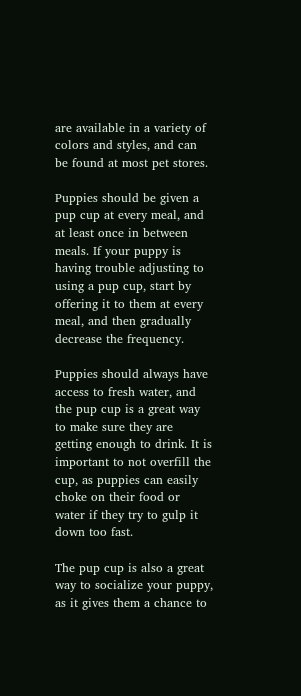are available in a variety of colors and styles, and can be found at most pet stores.

Puppies should be given a pup cup at every meal, and at least once in between meals. If your puppy is having trouble adjusting to using a pup cup, start by offering it to them at every meal, and then gradually decrease the frequency.

Puppies should always have access to fresh water, and the pup cup is a great way to make sure they are getting enough to drink. It is important to not overfill the cup, as puppies can easily choke on their food or water if they try to gulp it down too fast.

The pup cup is also a great way to socialize your puppy, as it gives them a chance to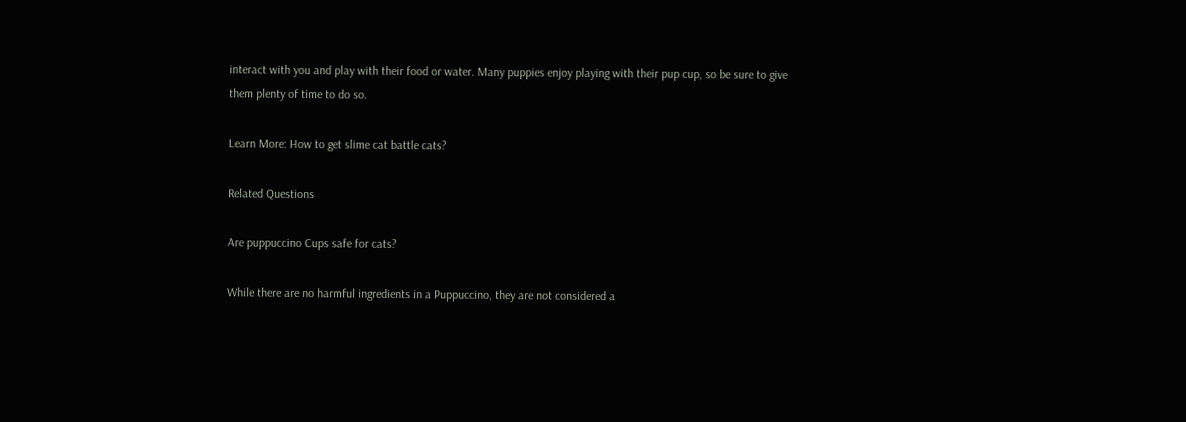interact with you and play with their food or water. Many puppies enjoy playing with their pup cup, so be sure to give them plenty of time to do so.

Learn More: How to get slime cat battle cats?

Related Questions

Are puppuccino Cups safe for cats?

While there are no harmful ingredients in a Puppuccino, they are not considered a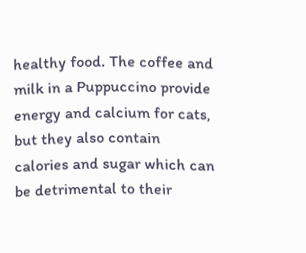healthy food. The coffee and milk in a Puppuccino provide energy and calcium for cats, but they also contain calories and sugar which can be detrimental to their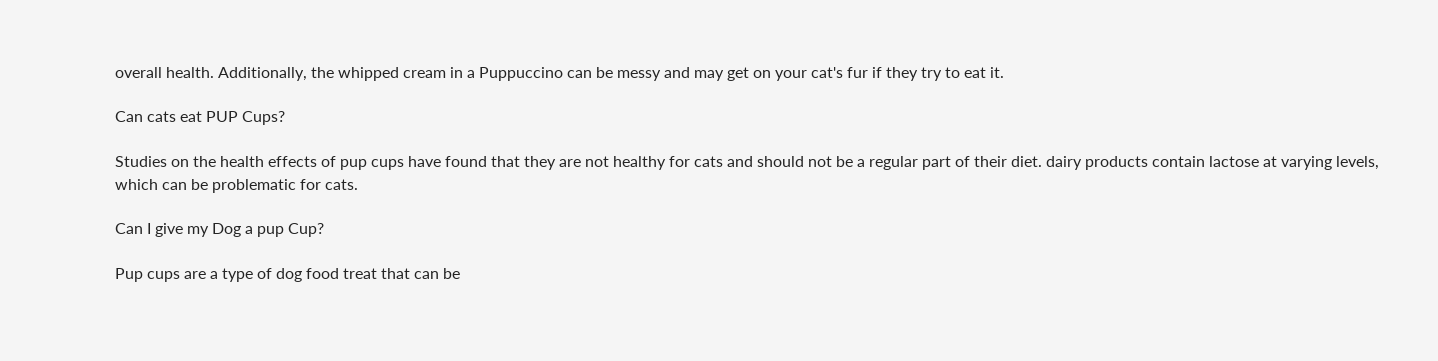overall health. Additionally, the whipped cream in a Puppuccino can be messy and may get on your cat's fur if they try to eat it.

Can cats eat PUP Cups?

Studies on the health effects of pup cups have found that they are not healthy for cats and should not be a regular part of their diet. dairy products contain lactose at varying levels, which can be problematic for cats.

Can I give my Dog a pup Cup?

Pup cups are a type of dog food treat that can be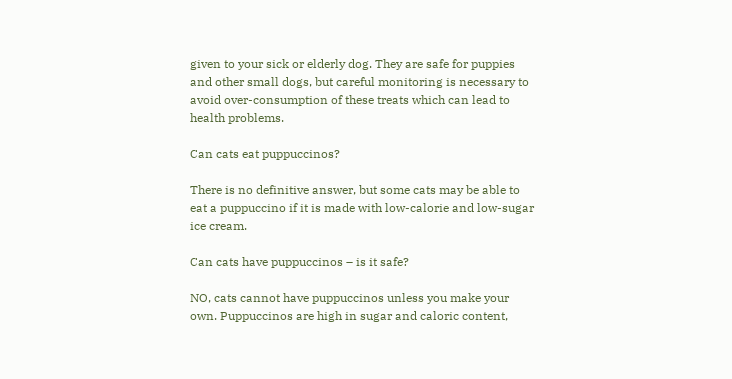given to your sick or elderly dog. They are safe for puppies and other small dogs, but careful monitoring is necessary to avoid over-consumption of these treats which can lead to health problems.

Can cats eat puppuccinos?

There is no definitive answer, but some cats may be able to eat a puppuccino if it is made with low-calorie and low-sugar ice cream.

Can cats have puppuccinos – is it safe?

NO, cats cannot have puppuccinos unless you make your own. Puppuccinos are high in sugar and caloric content,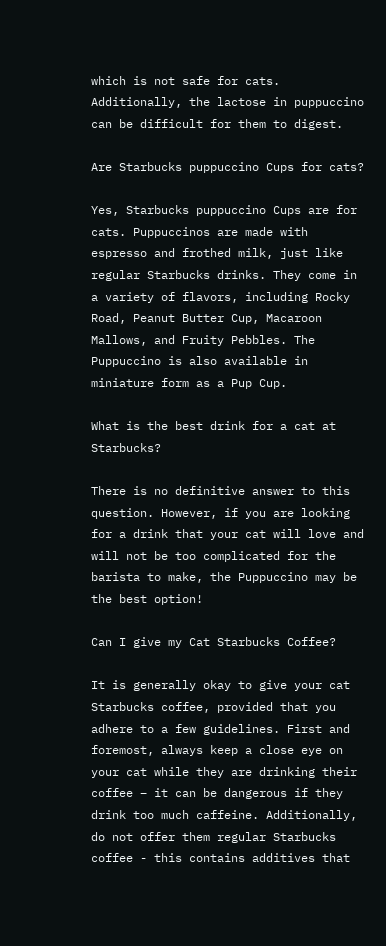which is not safe for cats. Additionally, the lactose in puppuccino can be difficult for them to digest.

Are Starbucks puppuccino Cups for cats?

Yes, Starbucks puppuccino Cups are for cats. Puppuccinos are made with espresso and frothed milk, just like regular Starbucks drinks. They come in a variety of flavors, including Rocky Road, Peanut Butter Cup, Macaroon Mallows, and Fruity Pebbles. The Puppuccino is also available in miniature form as a Pup Cup.

What is the best drink for a cat at Starbucks?

There is no definitive answer to this question. However, if you are looking for a drink that your cat will love and will not be too complicated for the barista to make, the Puppuccino may be the best option!

Can I give my Cat Starbucks Coffee?

It is generally okay to give your cat Starbucks coffee, provided that you adhere to a few guidelines. First and foremost, always keep a close eye on your cat while they are drinking their coffee – it can be dangerous if they drink too much caffeine. Additionally, do not offer them regular Starbucks coffee - this contains additives that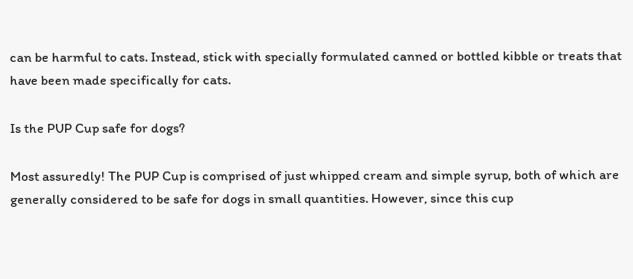can be harmful to cats. Instead, stick with specially formulated canned or bottled kibble or treats that have been made specifically for cats.

Is the PUP Cup safe for dogs?

Most assuredly! The PUP Cup is comprised of just whipped cream and simple syrup, both of which are generally considered to be safe for dogs in small quantities. However, since this cup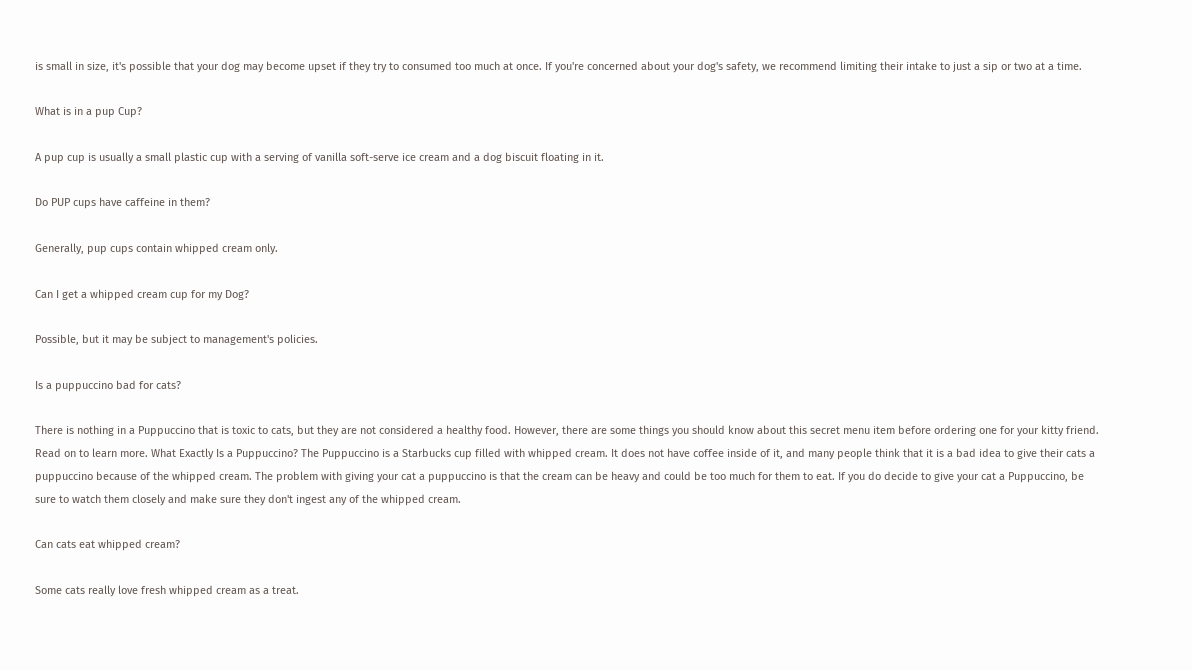is small in size, it's possible that your dog may become upset if they try to consumed too much at once. If you're concerned about your dog's safety, we recommend limiting their intake to just a sip or two at a time.

What is in a pup Cup?

A pup cup is usually a small plastic cup with a serving of vanilla soft-serve ice cream and a dog biscuit floating in it.

Do PUP cups have caffeine in them?

Generally, pup cups contain whipped cream only.

Can I get a whipped cream cup for my Dog?

Possible, but it may be subject to management's policies.

Is a puppuccino bad for cats?

There is nothing in a Puppuccino that is toxic to cats, but they are not considered a healthy food. However, there are some things you should know about this secret menu item before ordering one for your kitty friend. Read on to learn more. What Exactly Is a Puppuccino? The Puppuccino is a Starbucks cup filled with whipped cream. It does not have coffee inside of it, and many people think that it is a bad idea to give their cats a puppuccino because of the whipped cream. The problem with giving your cat a puppuccino is that the cream can be heavy and could be too much for them to eat. If you do decide to give your cat a Puppuccino, be sure to watch them closely and make sure they don't ingest any of the whipped cream.

Can cats eat whipped cream?

Some cats really love fresh whipped cream as a treat.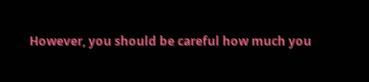However, you should be careful how much you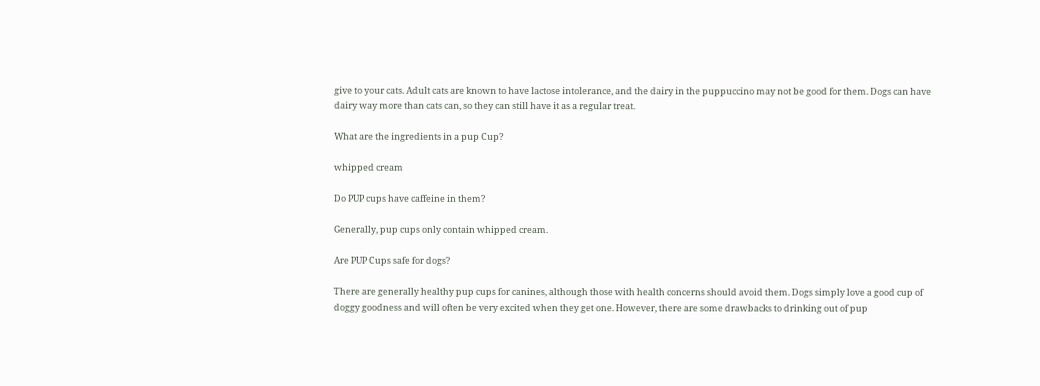give to your cats. Adult cats are known to have lactose intolerance, and the dairy in the puppuccino may not be good for them. Dogs can have dairy way more than cats can, so they can still have it as a regular treat.

What are the ingredients in a pup Cup?

whipped cream

Do PUP cups have caffeine in them?

Generally, pup cups only contain whipped cream.

Are PUP Cups safe for dogs?

There are generally healthy pup cups for canines, although those with health concerns should avoid them. Dogs simply love a good cup of doggy goodness and will often be very excited when they get one. However, there are some drawbacks to drinking out of pup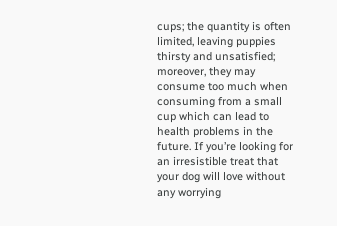cups; the quantity is often limited, leaving puppies thirsty and unsatisfied; moreover, they may consume too much when consuming from a small cup which can lead to health problems in the future. If you’re looking for an irresistible treat that your dog will love without any worrying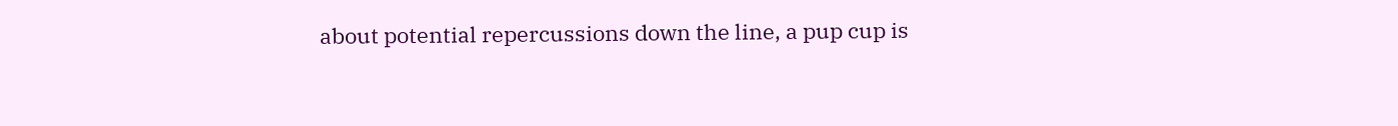about potential repercussions down the line, a pup cup is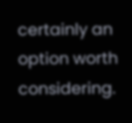certainly an option worth considering.